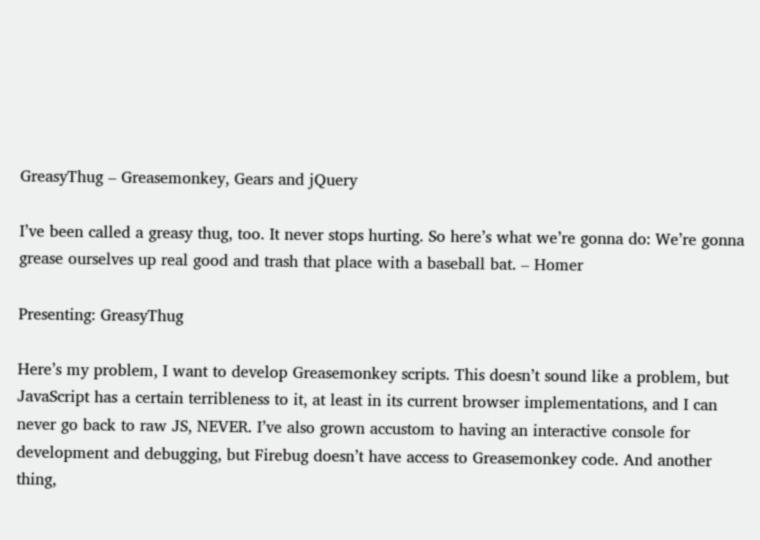GreasyThug – Greasemonkey, Gears and jQuery

I’ve been called a greasy thug, too. It never stops hurting. So here’s what we’re gonna do: We’re gonna grease ourselves up real good and trash that place with a baseball bat. – Homer

Presenting: GreasyThug

Here’s my problem, I want to develop Greasemonkey scripts. This doesn’t sound like a problem, but JavaScript has a certain terribleness to it, at least in its current browser implementations, and I can never go back to raw JS, NEVER. I’ve also grown accustom to having an interactive console for development and debugging, but Firebug doesn’t have access to Greasemonkey code. And another thing,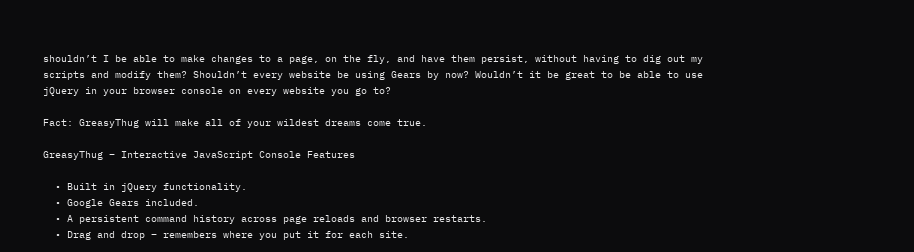shouldn’t I be able to make changes to a page, on the fly, and have them persist, without having to dig out my scripts and modify them? Shouldn’t every website be using Gears by now? Wouldn’t it be great to be able to use jQuery in your browser console on every website you go to?

Fact: GreasyThug will make all of your wildest dreams come true.

GreasyThug – Interactive JavaScript Console Features

  • Built in jQuery functionality.
  • Google Gears included.
  • A persistent command history across page reloads and browser restarts.
  • Drag and drop – remembers where you put it for each site.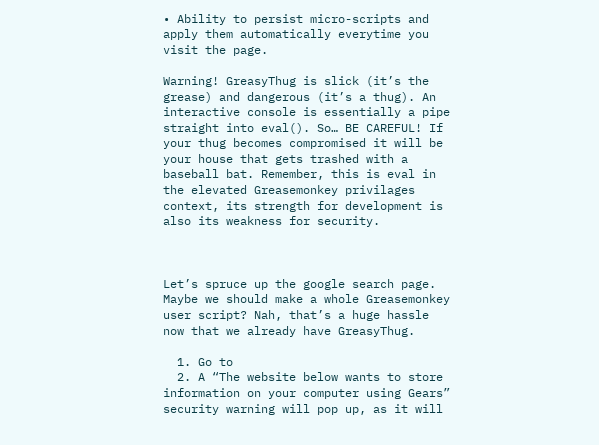• Ability to persist micro-scripts and apply them automatically everytime you visit the page.

Warning! GreasyThug is slick (it’s the grease) and dangerous (it’s a thug). An interactive console is essentially a pipe straight into eval(). So… BE CAREFUL! If your thug becomes compromised it will be your house that gets trashed with a baseball bat. Remember, this is eval in the elevated Greasemonkey privilages context, its strength for development is also its weakness for security.



Let’s spruce up the google search page. Maybe we should make a whole Greasemonkey user script? Nah, that’s a huge hassle now that we already have GreasyThug.

  1. Go to
  2. A “The website below wants to store information on your computer using Gears” security warning will pop up, as it will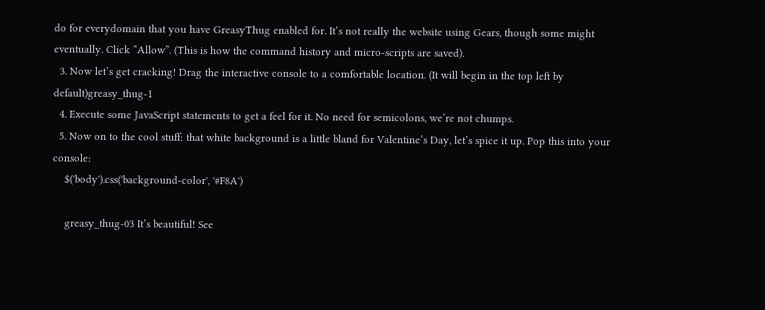do for everydomain that you have GreasyThug enabled for. It’s not really the website using Gears, though some might eventually. Click “Allow”. (This is how the command history and micro-scripts are saved).
  3. Now let’s get cracking! Drag the interactive console to a comfortable location. (It will begin in the top left by default)greasy_thug-1
  4. Execute some JavaScript statements to get a feel for it. No need for semicolons, we’re not chumps.
  5. Now on to the cool stuff: that white background is a little bland for Valentine’s Day, let’s spice it up. Pop this into your console:
    $('body').css('background-color', '#F8A')

    greasy_thug-03 It’s beautiful! See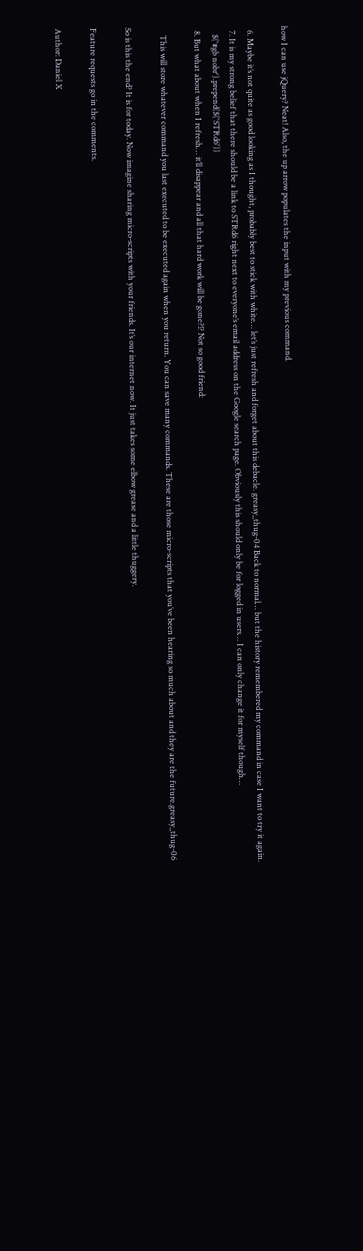how I can use jQuery? Neat! Also, the up arrow populates the input with my previous command.

  6. Maybe it’s not quite as good looking as I thought, probably best to stick with white… let’s just refresh and forget about this debacle. greasy_thug-04 Back to normal… but the history remembered my command in case I want to try it again.
  7. It is my strong belief that there should be a link to STRd6 right next to everyone’s email address on the Google search page. Obviously this should only be for logged in users… I can only change it for myself though…
    $('#gb nobr').prepend($('STRd6'))
  8. But what about when I refresh… it’ll disappear and all that hard work will be gone?!? Not so good friend:

    This will store whatever command you last executed to be executed again when you return. You can save many commands. These are those micro-scripts that you’ve been hearing so much about and they are the future.greasy_thug-06

So is this the end? It is for today. Now imagine sharing micro-scripts with your friends. It’s our internet now. It just takes some elbow grease and a little thuggery.

Feature requests go in the comments.

Author: Daniel X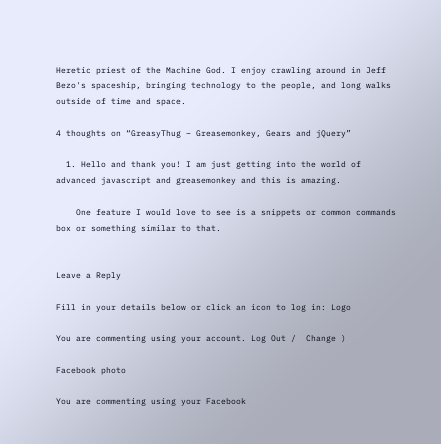Heretic priest of the Machine God. I enjoy crawling around in Jeff Bezo's spaceship, bringing technology to the people, and long walks outside of time and space.

4 thoughts on “GreasyThug – Greasemonkey, Gears and jQuery”

  1. Hello and thank you! I am just getting into the world of advanced javascript and greasemonkey and this is amazing.

    One feature I would love to see is a snippets or common commands box or something similar to that.


Leave a Reply

Fill in your details below or click an icon to log in: Logo

You are commenting using your account. Log Out /  Change )

Facebook photo

You are commenting using your Facebook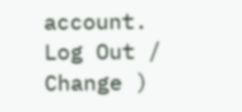account. Log Out /  Change )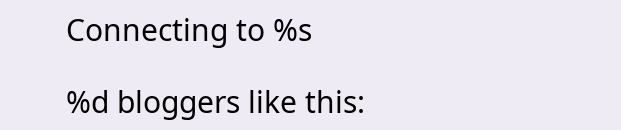Connecting to %s

%d bloggers like this: